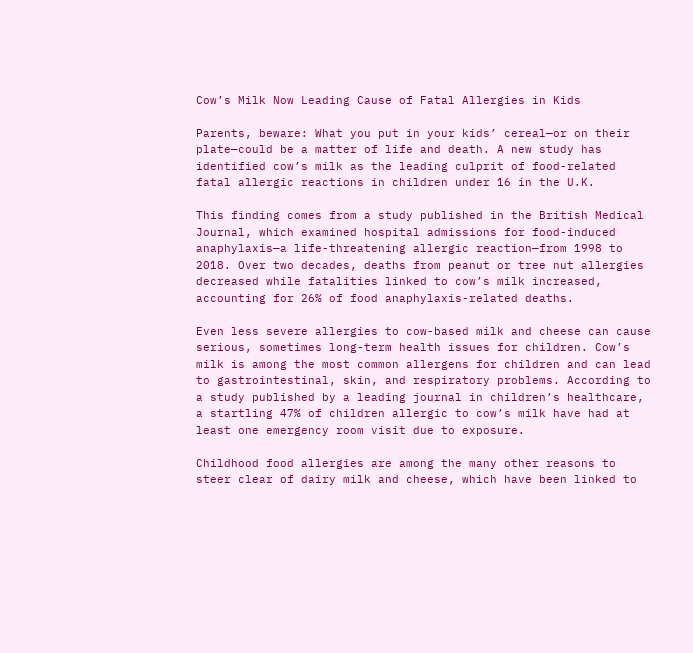Cow’s Milk Now Leading Cause of Fatal Allergies in Kids

Parents, beware: What you put in your kids’ cereal—or on their plate—could be a matter of life and death. A new study has identified cow’s milk as the leading culprit of food-related fatal allergic reactions in children under 16 in the U.K.

This finding comes from a study published in the British Medical Journal, which examined hospital admissions for food-induced anaphylaxis—a life-threatening allergic reaction—from 1998 to 2018. Over two decades, deaths from peanut or tree nut allergies decreased while fatalities linked to cow’s milk increased, accounting for 26% of food anaphylaxis-related deaths.

Even less severe allergies to cow-based milk and cheese can cause serious, sometimes long-term health issues for children. Cow’s milk is among the most common allergens for children and can lead to gastrointestinal, skin, and respiratory problems. According to a study published by a leading journal in children’s healthcare, a startling 47% of children allergic to cow’s milk have had at least one emergency room visit due to exposure.

Childhood food allergies are among the many other reasons to steer clear of dairy milk and cheese, which have been linked to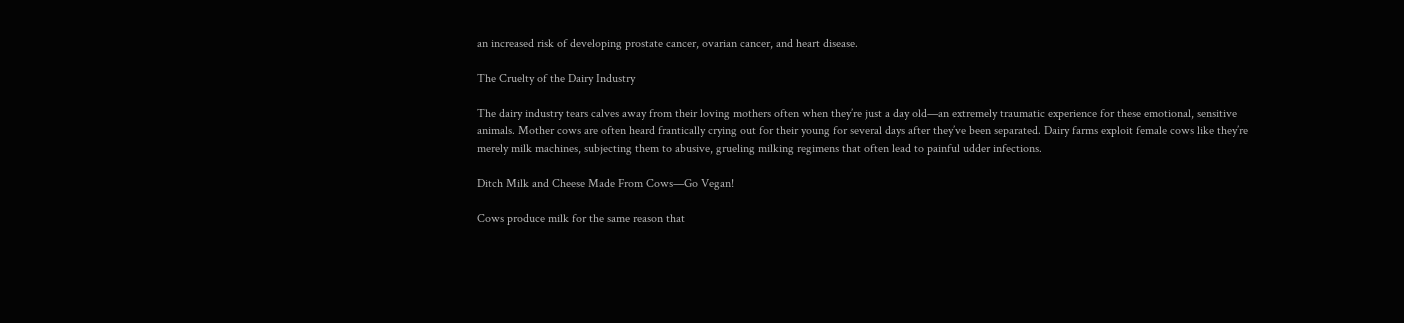an increased risk of developing prostate cancer, ovarian cancer, and heart disease.

The Cruelty of the Dairy Industry

The dairy industry tears calves away from their loving mothers often when they’re just a day old—an extremely traumatic experience for these emotional, sensitive animals. Mother cows are often heard frantically crying out for their young for several days after they’ve been separated. Dairy farms exploit female cows like they’re merely milk machines, subjecting them to abusive, grueling milking regimens that often lead to painful udder infections.

Ditch Milk and Cheese Made From Cows—Go Vegan!

Cows produce milk for the same reason that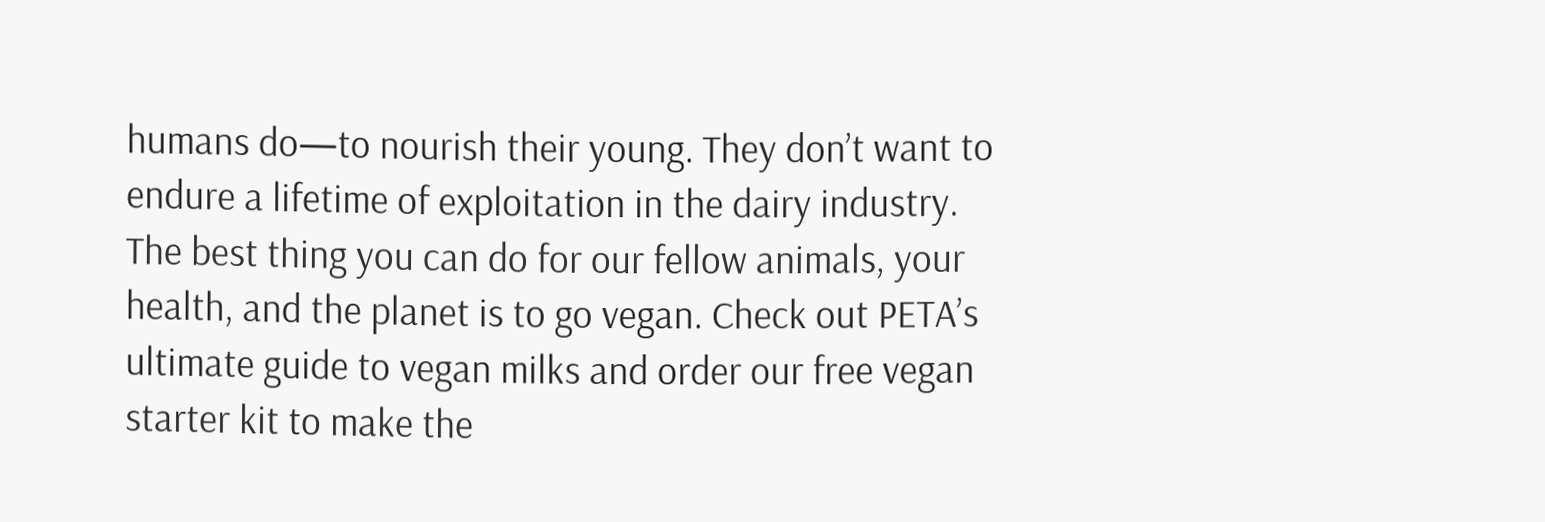humans do—to nourish their young. They don’t want to endure a lifetime of exploitation in the dairy industry. The best thing you can do for our fellow animals, your health, and the planet is to go vegan. Check out PETA’s ultimate guide to vegan milks and order our free vegan starter kit to make the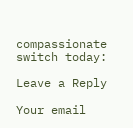compassionate switch today:

Leave a Reply

Your email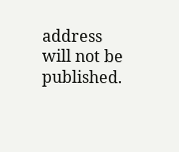address will not be published.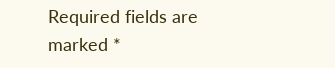Required fields are marked *